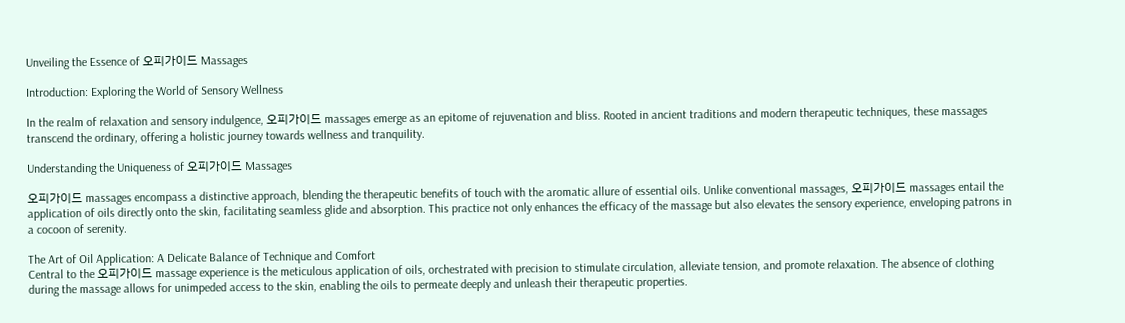Unveiling the Essence of 오피가이드 Massages

Introduction: Exploring the World of Sensory Wellness

In the realm of relaxation and sensory indulgence, 오피가이드 massages emerge as an epitome of rejuvenation and bliss. Rooted in ancient traditions and modern therapeutic techniques, these massages transcend the ordinary, offering a holistic journey towards wellness and tranquility.

Understanding the Uniqueness of 오피가이드 Massages

오피가이드 massages encompass a distinctive approach, blending the therapeutic benefits of touch with the aromatic allure of essential oils. Unlike conventional massages, 오피가이드 massages entail the application of oils directly onto the skin, facilitating seamless glide and absorption. This practice not only enhances the efficacy of the massage but also elevates the sensory experience, enveloping patrons in a cocoon of serenity.

The Art of Oil Application: A Delicate Balance of Technique and Comfort
Central to the 오피가이드 massage experience is the meticulous application of oils, orchestrated with precision to stimulate circulation, alleviate tension, and promote relaxation. The absence of clothing during the massage allows for unimpeded access to the skin, enabling the oils to permeate deeply and unleash their therapeutic properties.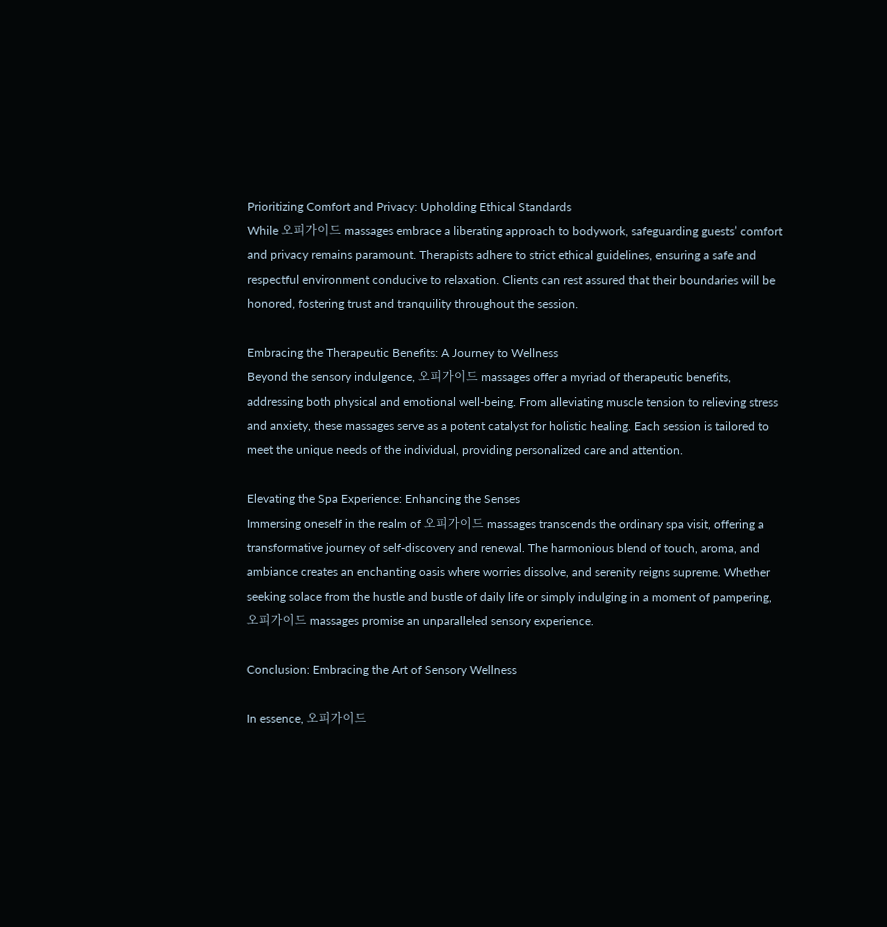Prioritizing Comfort and Privacy: Upholding Ethical Standards
While 오피가이드 massages embrace a liberating approach to bodywork, safeguarding guests’ comfort and privacy remains paramount. Therapists adhere to strict ethical guidelines, ensuring a safe and respectful environment conducive to relaxation. Clients can rest assured that their boundaries will be honored, fostering trust and tranquility throughout the session.

Embracing the Therapeutic Benefits: A Journey to Wellness
Beyond the sensory indulgence, 오피가이드 massages offer a myriad of therapeutic benefits, addressing both physical and emotional well-being. From alleviating muscle tension to relieving stress and anxiety, these massages serve as a potent catalyst for holistic healing. Each session is tailored to meet the unique needs of the individual, providing personalized care and attention.

Elevating the Spa Experience: Enhancing the Senses
Immersing oneself in the realm of 오피가이드 massages transcends the ordinary spa visit, offering a transformative journey of self-discovery and renewal. The harmonious blend of touch, aroma, and ambiance creates an enchanting oasis where worries dissolve, and serenity reigns supreme. Whether seeking solace from the hustle and bustle of daily life or simply indulging in a moment of pampering, 오피가이드 massages promise an unparalleled sensory experience.

Conclusion: Embracing the Art of Sensory Wellness

In essence, 오피가이드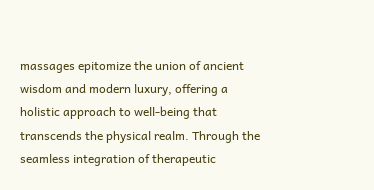massages epitomize the union of ancient wisdom and modern luxury, offering a holistic approach to well-being that transcends the physical realm. Through the seamless integration of therapeutic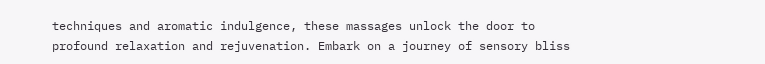techniques and aromatic indulgence, these massages unlock the door to profound relaxation and rejuvenation. Embark on a journey of sensory bliss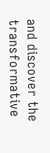and discover the transformative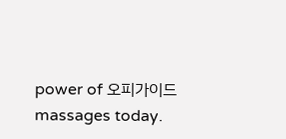power of 오피가이드 massages today.